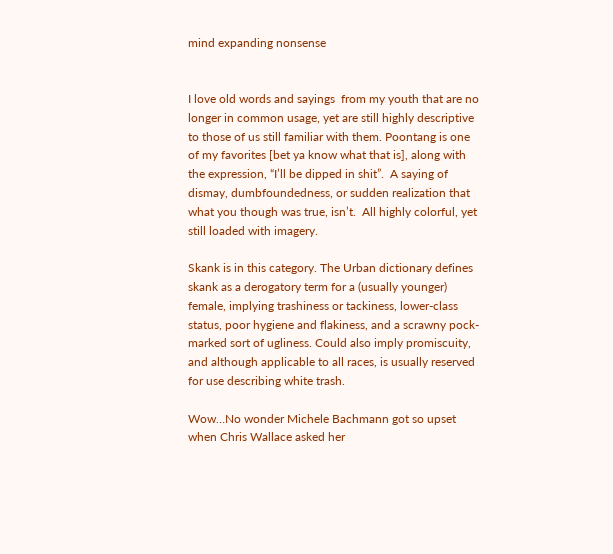mind expanding nonsense


I love old words and sayings  from my youth that are no longer in common usage, yet are still highly descriptive to those of us still familiar with them. Poontang is one of my favorites [bet ya know what that is], along with the expression, “I’ll be dipped in shit”.  A saying of dismay, dumbfoundedness, or sudden realization that what you though was true, isn’t.  All highly colorful, yet still loaded with imagery.

Skank is in this category. The Urban dictionary defines skank as a derogatory term for a (usually younger) female, implying trashiness or tackiness, lower-class status, poor hygiene and flakiness, and a scrawny pock-marked sort of ugliness. Could also imply promiscuity, and although applicable to all races, is usually reserved for use describing white trash.

Wow…No wonder Michele Bachmann got so upset when Chris Wallace asked her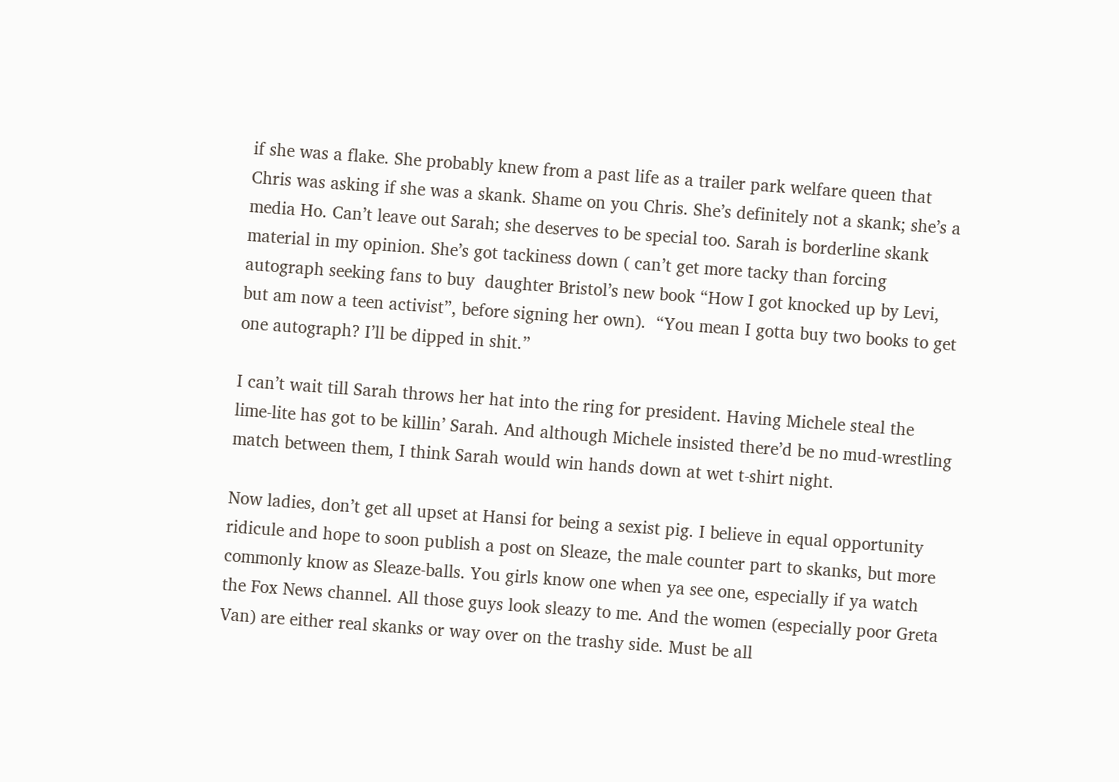if she was a flake. She probably knew from a past life as a trailer park welfare queen that Chris was asking if she was a skank. Shame on you Chris. She’s definitely not a skank; she’s a media Ho. Can’t leave out Sarah; she deserves to be special too. Sarah is borderline skank material in my opinion. She’s got tackiness down ( can’t get more tacky than forcing autograph seeking fans to buy  daughter Bristol’s new book “How I got knocked up by Levi, but am now a teen activist”, before signing her own).  “You mean I gotta buy two books to get one autograph? I’ll be dipped in shit.”

I can’t wait till Sarah throws her hat into the ring for president. Having Michele steal the lime-lite has got to be killin’ Sarah. And although Michele insisted there’d be no mud-wrestling match between them, I think Sarah would win hands down at wet t-shirt night.

Now ladies, don’t get all upset at Hansi for being a sexist pig. I believe in equal opportunity ridicule and hope to soon publish a post on Sleaze, the male counter part to skanks, but more commonly know as Sleaze-balls. You girls know one when ya see one, especially if ya watch the Fox News channel. All those guys look sleazy to me. And the women (especially poor Greta Van) are either real skanks or way over on the trashy side. Must be all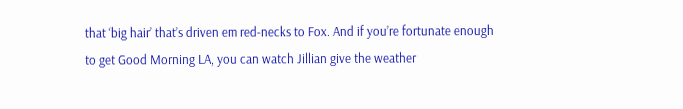that ‘big hair’ that’s driven em red-necks to Fox. And if you’re fortunate enough to get Good Morning LA, you can watch Jillian give the weather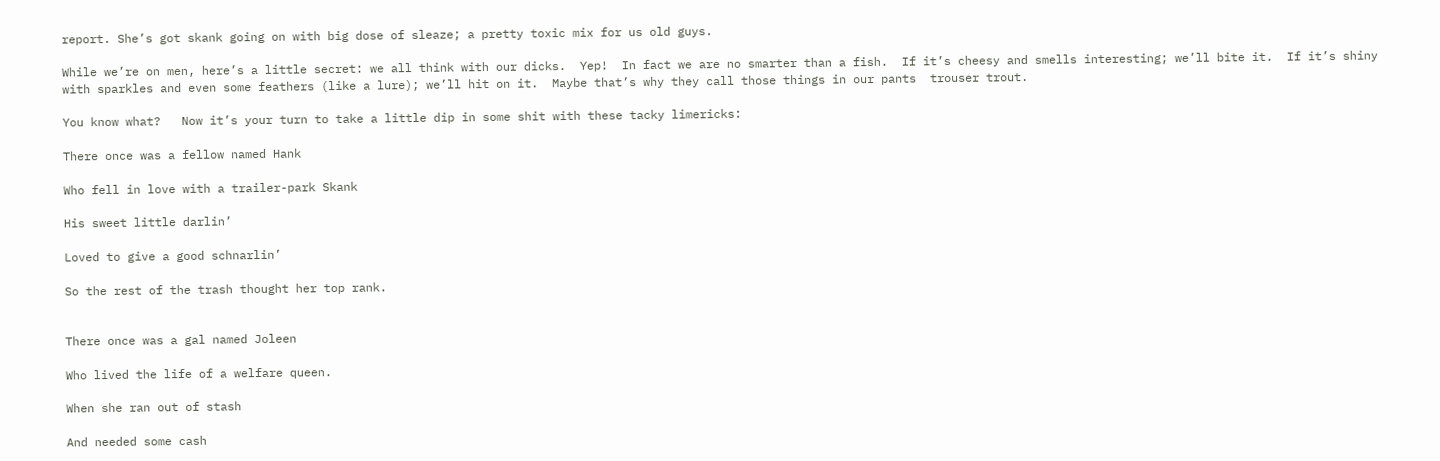report. She’s got skank going on with big dose of sleaze; a pretty toxic mix for us old guys.

While we’re on men, here’s a little secret: we all think with our dicks.  Yep!  In fact we are no smarter than a fish.  If it’s cheesy and smells interesting; we’ll bite it.  If it’s shiny with sparkles and even some feathers (like a lure); we’ll hit on it.  Maybe that’s why they call those things in our pants  trouser trout.

You know what?   Now it’s your turn to take a little dip in some shit with these tacky limericks:

There once was a fellow named Hank

Who fell in love with a trailer-park Skank

His sweet little darlin’

Loved to give a good schnarlin’

So the rest of the trash thought her top rank.


There once was a gal named Joleen

Who lived the life of a welfare queen.

When she ran out of stash

And needed some cash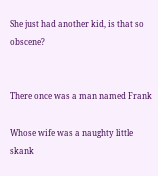She just had another kid, is that so obscene?


There once was a man named Frank

Whose wife was a naughty little skank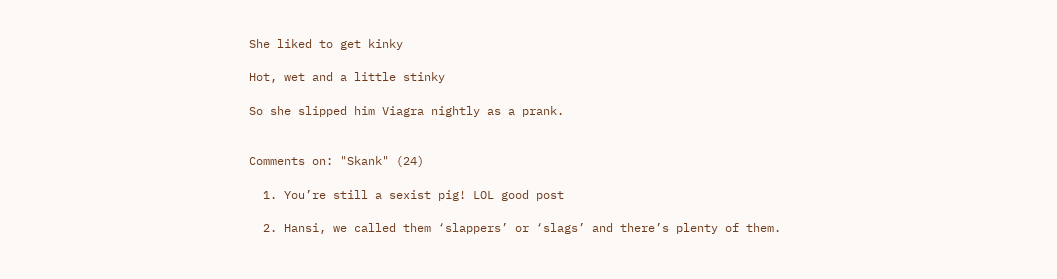She liked to get kinky

Hot, wet and a little stinky

So she slipped him Viagra nightly as a prank.


Comments on: "Skank" (24)

  1. You’re still a sexist pig! LOL good post

  2. Hansi, we called them ‘slappers’ or ‘slags’ and there’s plenty of them.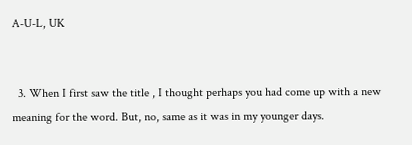A-U-L, UK


  3. When I first saw the title , I thought perhaps you had come up with a new meaning for the word. But, no, same as it was in my younger days.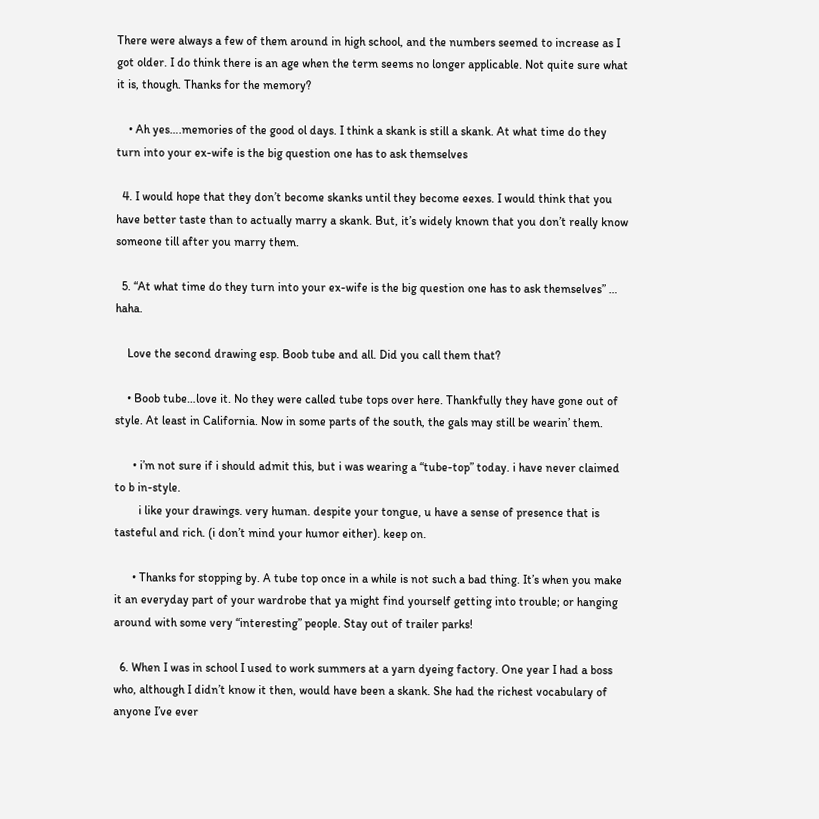There were always a few of them around in high school, and the numbers seemed to increase as I got older. I do think there is an age when the term seems no longer applicable. Not quite sure what it is, though. Thanks for the memory?

    • Ah yes….memories of the good ol days. I think a skank is still a skank. At what time do they turn into your ex-wife is the big question one has to ask themselves

  4. I would hope that they don’t become skanks until they become eexes. I would think that you have better taste than to actually marry a skank. But, it’s widely known that you don’t really know someone till after you marry them.

  5. “At what time do they turn into your ex-wife is the big question one has to ask themselves” … haha.

    Love the second drawing esp. Boob tube and all. Did you call them that?

    • Boob tube…love it. No they were called tube tops over here. Thankfully they have gone out of style. At least in California. Now in some parts of the south, the gals may still be wearin’ them.

      • i’m not sure if i should admit this, but i was wearing a “tube-top” today. i have never claimed to b in-style.
        i like your drawings. very human. despite your tongue, u have a sense of presence that is tasteful and rich. (i don’t mind your humor either). keep on.

      • Thanks for stopping by. A tube top once in a while is not such a bad thing. It’s when you make it an everyday part of your wardrobe that ya might find yourself getting into trouble; or hanging around with some very “interesting” people. Stay out of trailer parks!

  6. When I was in school I used to work summers at a yarn dyeing factory. One year I had a boss who, although I didn’t know it then, would have been a skank. She had the richest vocabulary of anyone I’ve ever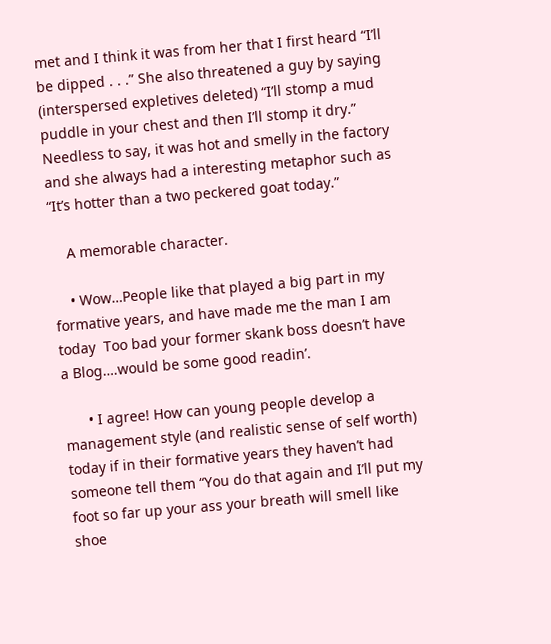met and I think it was from her that I first heard “I’ll be dipped . . .” She also threatened a guy by saying (interspersed expletives deleted) “I’ll stomp a mud puddle in your chest and then I’ll stomp it dry.” Needless to say, it was hot and smelly in the factory and she always had a interesting metaphor such as “It’s hotter than a two peckered goat today.”

    A memorable character.

    • Wow…People like that played a big part in my formative years, and have made me the man I am today  Too bad your former skank boss doesn’t have a Blog….would be some good readin’.

      • I agree! How can young people develop a management style (and realistic sense of self worth) today if in their formative years they haven’t had someone tell them “You do that again and I’ll put my foot so far up your ass your breath will smell like shoe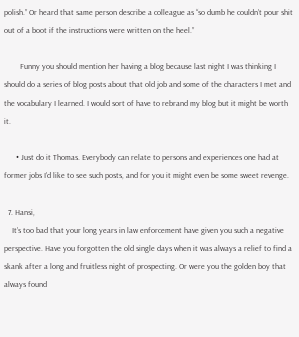polish.” Or heard that same person describe a colleague as “so dumb he couldn’t pour shit out of a boot if the instructions were written on the heel.”

        Funny you should mention her having a blog because last night I was thinking I should do a series of blog posts about that old job and some of the characters I met and the vocabulary I learned. I would sort of have to rebrand my blog but it might be worth it.

      • Just do it Thomas. Everybody can relate to persons and experiences one had at former jobs I’d like to see such posts, and for you it might even be some sweet revenge.

  7. Hansi,
    It’s too bad that your long years in law enforcement have given you such a negative perspective. Have you forgotten the old single days when it was always a relief to find a skank after a long and fruitless night of prospecting. Or were you the golden boy that always found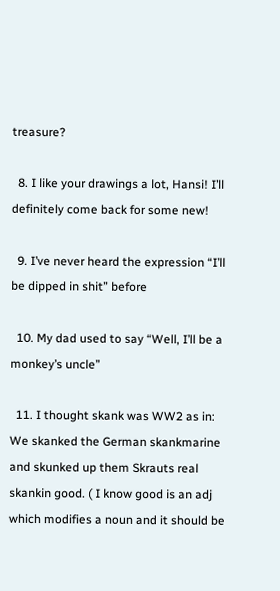treasure?

  8. I like your drawings a lot, Hansi! I’ll definitely come back for some new!

  9. I’ve never heard the expression “I’ll be dipped in shit” before

  10. My dad used to say “Well, I’ll be a monkey’s uncle”

  11. I thought skank was WW2 as in: We skanked the German skankmarine and skunked up them Skrauts real skankin good. ( I know good is an adj which modifies a noun and it should be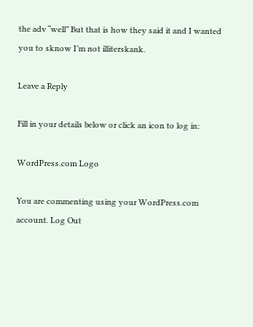the adv “well” But that is how they said it and I wanted you to sknow I’m not illiterskank.

Leave a Reply

Fill in your details below or click an icon to log in:

WordPress.com Logo

You are commenting using your WordPress.com account. Log Out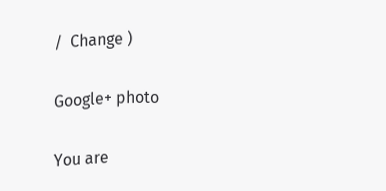/  Change )

Google+ photo

You are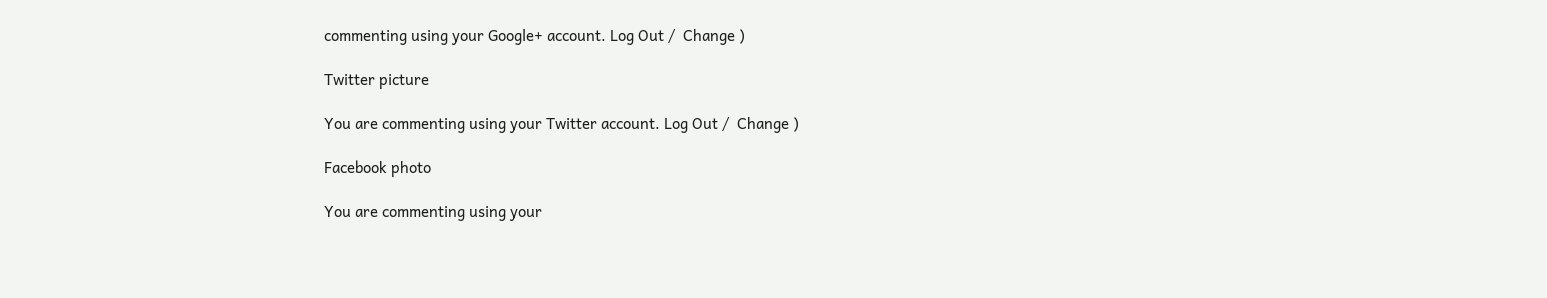commenting using your Google+ account. Log Out /  Change )

Twitter picture

You are commenting using your Twitter account. Log Out /  Change )

Facebook photo

You are commenting using your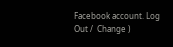Facebook account. Log Out /  Change )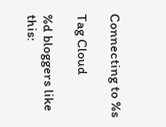Connecting to %s

Tag Cloud

%d bloggers like this: